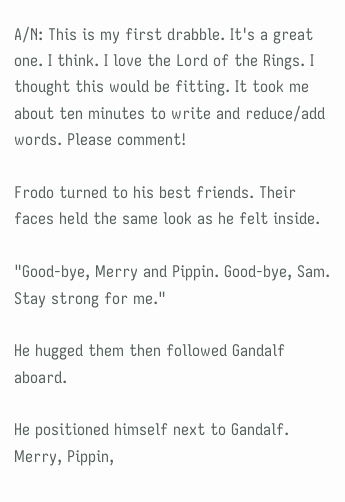A/N: This is my first drabble. It's a great one. I think. I love the Lord of the Rings. I thought this would be fitting. It took me about ten minutes to write and reduce/add words. Please comment!

Frodo turned to his best friends. Their faces held the same look as he felt inside.

"Good-bye, Merry and Pippin. Good-bye, Sam. Stay strong for me."

He hugged them then followed Gandalf aboard.

He positioned himself next to Gandalf. Merry, Pippin,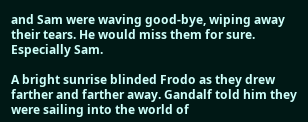and Sam were waving good-bye, wiping away their tears. He would miss them for sure. Especially Sam.

A bright sunrise blinded Frodo as they drew farther and farther away. Gandalf told him they were sailing into the world of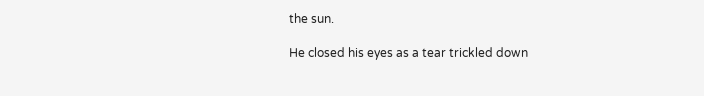the sun.

He closed his eyes as a tear trickled down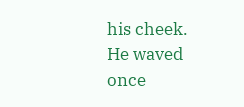his cheek. He waved once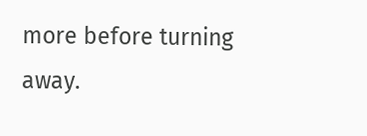more before turning away.